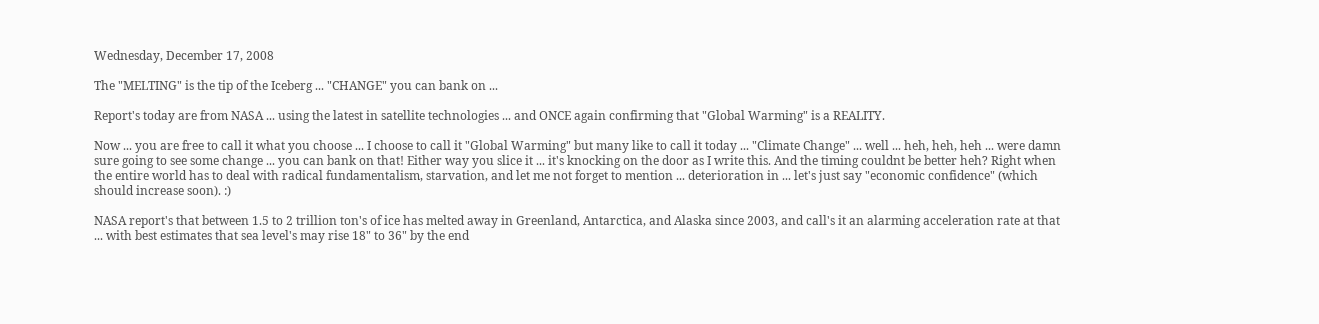Wednesday, December 17, 2008

The "MELTING" is the tip of the Iceberg ... "CHANGE" you can bank on ...

Report's today are from NASA ... using the latest in satellite technologies ... and ONCE again confirming that "Global Warming" is a REALITY.

Now ... you are free to call it what you choose ... I choose to call it "Global Warming" but many like to call it today ... "Climate Change" ... well ... heh, heh, heh ... were damn sure going to see some change ... you can bank on that! Either way you slice it ... it's knocking on the door as I write this. And the timing couldnt be better heh? Right when the entire world has to deal with radical fundamentalism, starvation, and let me not forget to mention ... deterioration in ... let's just say "economic confidence" (which should increase soon). :)

NASA report's that between 1.5 to 2 trillion ton's of ice has melted away in Greenland, Antarctica, and Alaska since 2003, and call's it an alarming acceleration rate at that ... with best estimates that sea level's may rise 18" to 36" by the end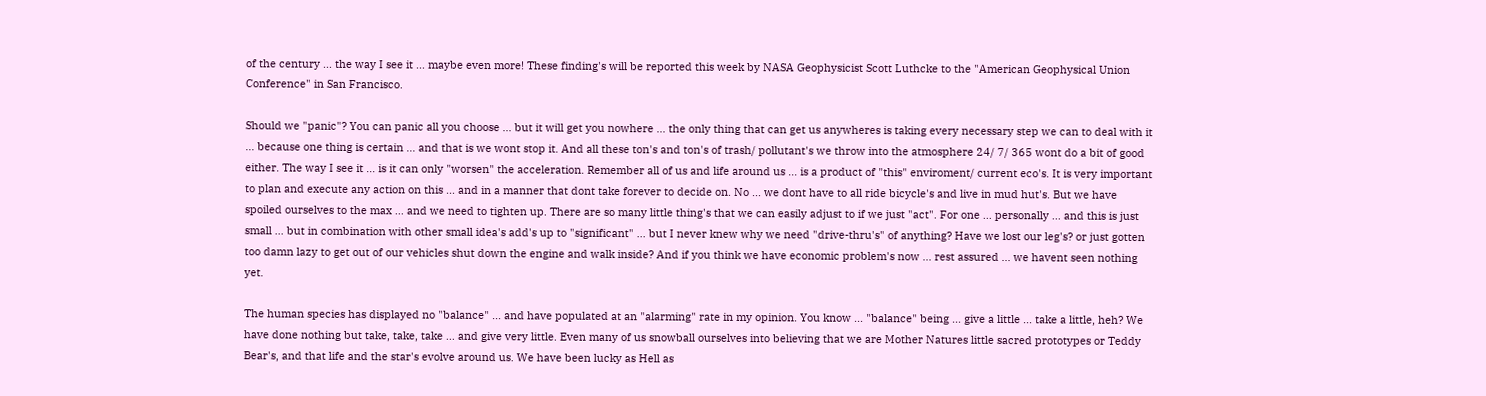of the century ... the way I see it ... maybe even more! These finding's will be reported this week by NASA Geophysicist Scott Luthcke to the "American Geophysical Union Conference" in San Francisco.

Should we "panic"? You can panic all you choose ... but it will get you nowhere ... the only thing that can get us anywheres is taking every necessary step we can to deal with it ... because one thing is certain ... and that is we wont stop it. And all these ton's and ton's of trash/ pollutant's we throw into the atmosphere 24/ 7/ 365 wont do a bit of good either. The way I see it ... is it can only "worsen" the acceleration. Remember all of us and life around us ... is a product of "this" enviroment/ current eco's. It is very important to plan and execute any action on this ... and in a manner that dont take forever to decide on. No ... we dont have to all ride bicycle's and live in mud hut's. But we have spoiled ourselves to the max ... and we need to tighten up. There are so many little thing's that we can easily adjust to if we just "act". For one ... personally ... and this is just small ... but in combination with other small idea's add's up to "significant" ... but I never knew why we need "drive-thru's" of anything? Have we lost our leg's? or just gotten too damn lazy to get out of our vehicles shut down the engine and walk inside? And if you think we have economic problem's now ... rest assured ... we havent seen nothing yet.

The human species has displayed no "balance" ... and have populated at an "alarming" rate in my opinion. You know ... "balance" being ... give a little ... take a little, heh? We have done nothing but take, take, take ... and give very little. Even many of us snowball ourselves into believing that we are Mother Natures little sacred prototypes or Teddy Bear's, and that life and the star's evolve around us. We have been lucky as Hell as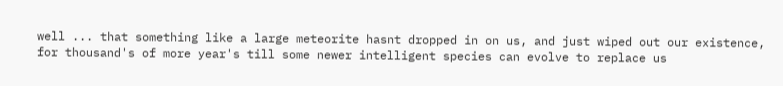well ... that something like a large meteorite hasnt dropped in on us, and just wiped out our existence, for thousand's of more year's till some newer intelligent species can evolve to replace us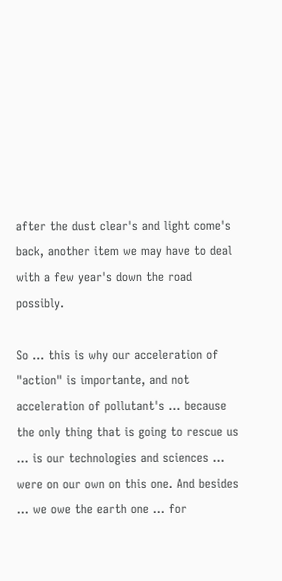after the dust clear's and light come's back, another item we may have to deal with a few year's down the road possibly.

So ... this is why our acceleration of "action" is importante, and not acceleration of pollutant's ... because the only thing that is going to rescue us ... is our technologies and sciences ... were on our own on this one. And besides ... we owe the earth one ... for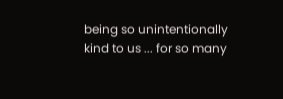being so unintentionally kind to us ... for so many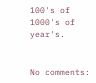100's of 1000's of year's.


No comments: